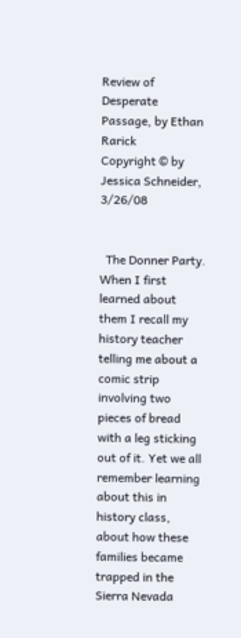Review of Desperate Passage, by Ethan Rarick
Copyright © by Jessica Schneider, 3/26/08


  The Donner Party. When I first learned about them I recall my history teacher telling me about a comic strip involving two pieces of bread with a leg sticking out of it. Yet we all remember learning about this in history class, about how these families became trapped in the Sierra Nevada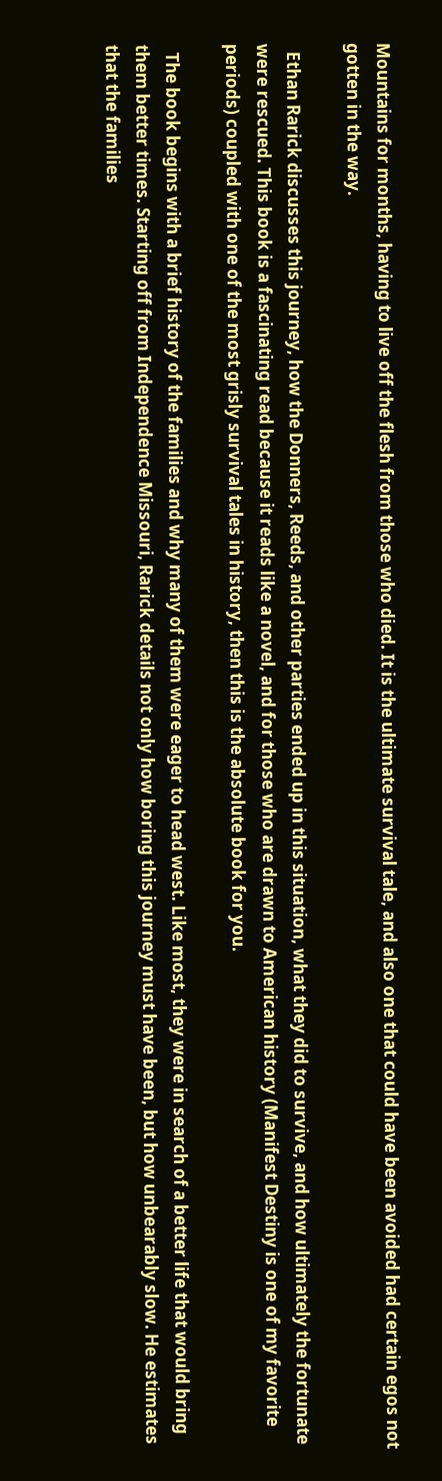Mountains for months, having to live off the flesh from those who died. It is the ultimate survival tale, and also one that could have been avoided had certain egos not gotten in the way.

  Ethan Rarick discusses this journey, how the Donners, Reeds, and other parties ended up in this situation, what they did to survive, and how ultimately the fortunate were rescued. This book is a fascinating read because it reads like a novel, and for those who are drawn to American history (Manifest Destiny is one of my favorite periods) coupled with one of the most grisly survival tales in history, then this is the absolute book for you.

  The book begins with a brief history of the families and why many of them were eager to head west. Like most, they were in search of a better life that would bring them better times. Starting off from Independence Missouri, Rarick details not only how boring this journey must have been, but how unbearably slow. He estimates that the families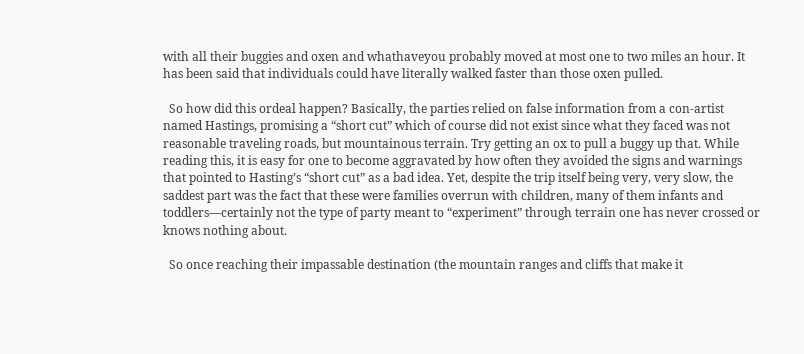with all their buggies and oxen and whathaveyou probably moved at most one to two miles an hour. It has been said that individuals could have literally walked faster than those oxen pulled.

  So how did this ordeal happen? Basically, the parties relied on false information from a con-artist named Hastings, promising a “short cut” which of course did not exist since what they faced was not reasonable traveling roads, but mountainous terrain. Try getting an ox to pull a buggy up that. While reading this, it is easy for one to become aggravated by how often they avoided the signs and warnings that pointed to Hasting’s “short cut” as a bad idea. Yet, despite the trip itself being very, very slow, the saddest part was the fact that these were families overrun with children, many of them infants and toddlers—certainly not the type of party meant to “experiment” through terrain one has never crossed or knows nothing about.

  So once reaching their impassable destination (the mountain ranges and cliffs that make it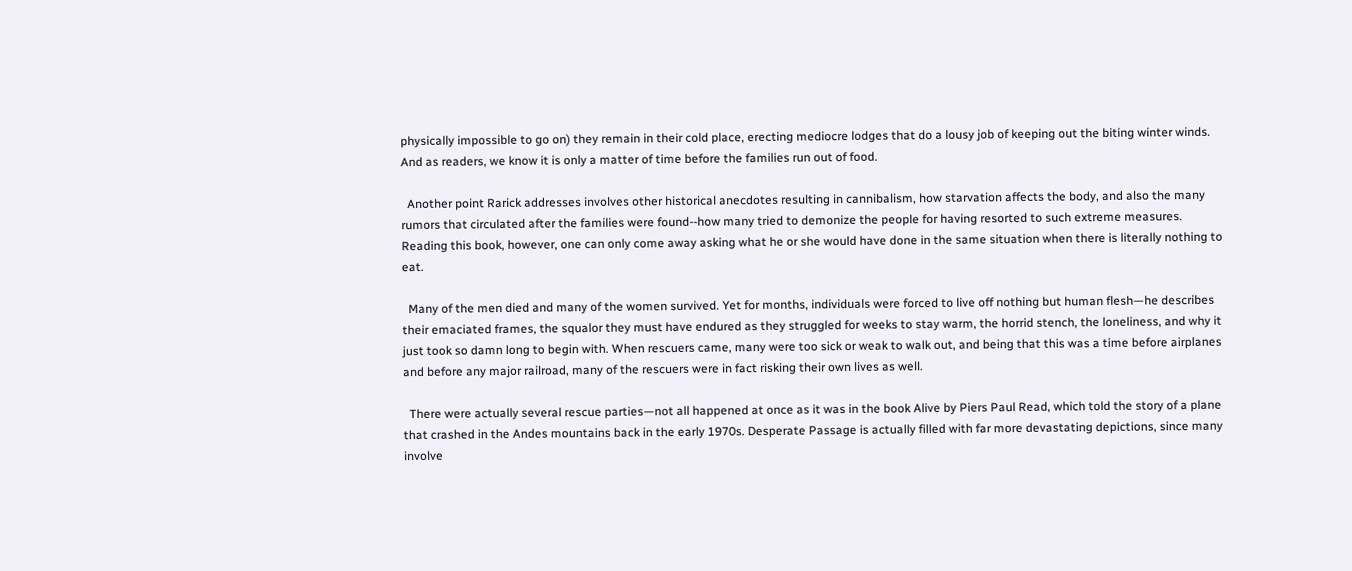physically impossible to go on) they remain in their cold place, erecting mediocre lodges that do a lousy job of keeping out the biting winter winds. And as readers, we know it is only a matter of time before the families run out of food.

  Another point Rarick addresses involves other historical anecdotes resulting in cannibalism, how starvation affects the body, and also the many rumors that circulated after the families were found--how many tried to demonize the people for having resorted to such extreme measures. Reading this book, however, one can only come away asking what he or she would have done in the same situation when there is literally nothing to eat.

  Many of the men died and many of the women survived. Yet for months, individuals were forced to live off nothing but human flesh—he describes their emaciated frames, the squalor they must have endured as they struggled for weeks to stay warm, the horrid stench, the loneliness, and why it just took so damn long to begin with. When rescuers came, many were too sick or weak to walk out, and being that this was a time before airplanes and before any major railroad, many of the rescuers were in fact risking their own lives as well.

  There were actually several rescue parties—not all happened at once as it was in the book Alive by Piers Paul Read, which told the story of a plane that crashed in the Andes mountains back in the early 1970s. Desperate Passage is actually filled with far more devastating depictions, since many involve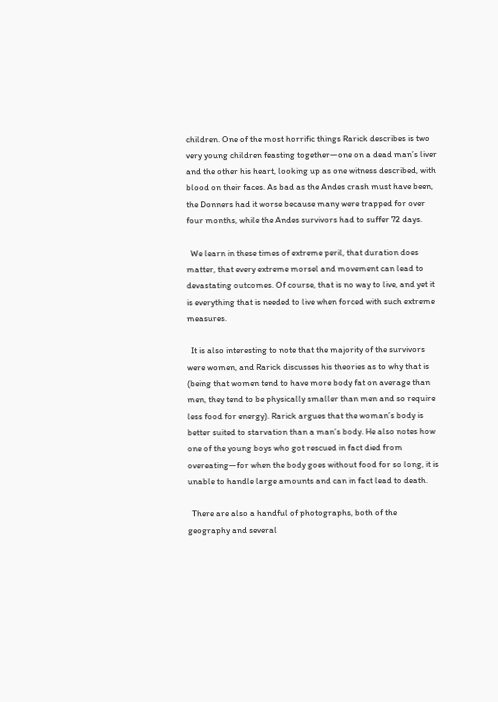children. One of the most horrific things Rarick describes is two very young children feasting together—one on a dead man’s liver and the other his heart, looking up as one witness described, with blood on their faces. As bad as the Andes crash must have been, the Donners had it worse because many were trapped for over four months, while the Andes survivors had to suffer 72 days.

  We learn in these times of extreme peril, that duration does matter, that every extreme morsel and movement can lead to devastating outcomes. Of course, that is no way to live, and yet it is everything that is needed to live when forced with such extreme measures.

  It is also interesting to note that the majority of the survivors were women, and Rarick discusses his theories as to why that is (being that women tend to have more body fat on average than men, they tend to be physically smaller than men and so require less food for energy). Rarick argues that the woman’s body is better suited to starvation than a man’s body. He also notes how one of the young boys who got rescued in fact died from overeating—for when the body goes without food for so long, it is unable to handle large amounts and can in fact lead to death.

  There are also a handful of photographs, both of the geography and several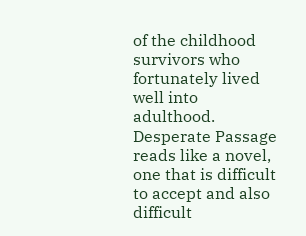of the childhood survivors who fortunately lived well into adulthood. Desperate Passage reads like a novel, one that is difficult to accept and also difficult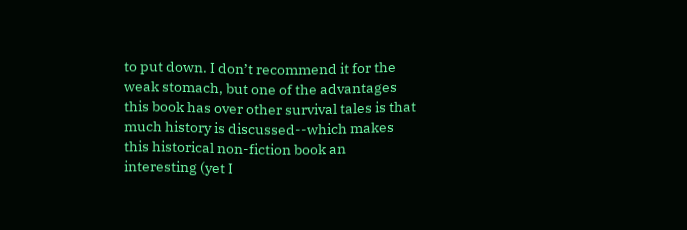to put down. I don’t recommend it for the weak stomach, but one of the advantages this book has over other survival tales is that much history is discussed--which makes this historical non-fiction book an interesting (yet I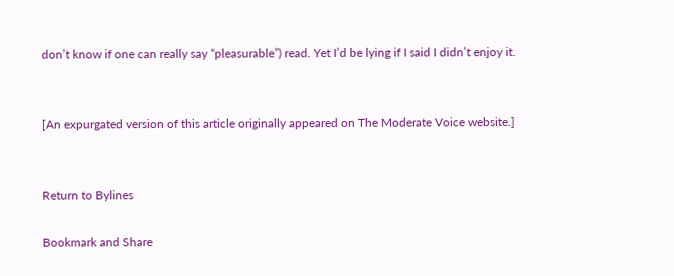don’t know if one can really say “pleasurable”) read. Yet I’d be lying if I said I didn’t enjoy it.


[An expurgated version of this article originally appeared on The Moderate Voice website.]


Return to Bylines

Bookmark and Share